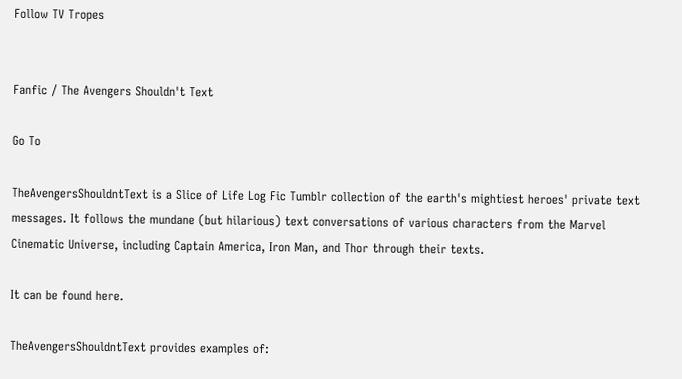Follow TV Tropes


Fanfic / The Avengers Shouldn't Text

Go To

TheAvengersShouldntText is a Slice of Life Log Fic Tumblr collection of the earth's mightiest heroes' private text messages. It follows the mundane (but hilarious) text conversations of various characters from the Marvel Cinematic Universe, including Captain America, Iron Man, and Thor through their texts.

It can be found here.

TheAvengersShouldntText provides examples of: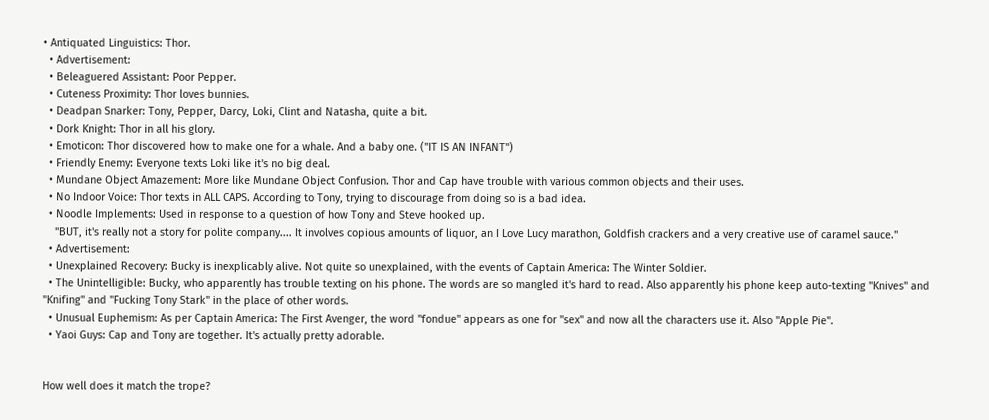• Antiquated Linguistics: Thor.
  • Advertisement:
  • Beleaguered Assistant: Poor Pepper.
  • Cuteness Proximity: Thor loves bunnies.
  • Deadpan Snarker: Tony, Pepper, Darcy, Loki, Clint and Natasha, quite a bit.
  • Dork Knight: Thor in all his glory.
  • Emoticon: Thor discovered how to make one for a whale. And a baby one. ("IT IS AN INFANT")
  • Friendly Enemy: Everyone texts Loki like it's no big deal.
  • Mundane Object Amazement: More like Mundane Object Confusion. Thor and Cap have trouble with various common objects and their uses.
  • No Indoor Voice: Thor texts in ALL CAPS. According to Tony, trying to discourage from doing so is a bad idea.
  • Noodle Implements: Used in response to a question of how Tony and Steve hooked up.
    "BUT, it's really not a story for polite company.... It involves copious amounts of liquor, an I Love Lucy marathon, Goldfish crackers and a very creative use of caramel sauce."
  • Advertisement:
  • Unexplained Recovery: Bucky is inexplicably alive. Not quite so unexplained, with the events of Captain America: The Winter Soldier.
  • The Unintelligible: Bucky, who apparently has trouble texting on his phone. The words are so mangled it's hard to read. Also apparently his phone keep auto-texting "Knives" and "Knifing" and "Fucking Tony Stark" in the place of other words.
  • Unusual Euphemism: As per Captain America: The First Avenger, the word "fondue" appears as one for "sex" and now all the characters use it. Also "Apple Pie".
  • Yaoi Guys: Cap and Tony are together. It's actually pretty adorable.


How well does it match the trope?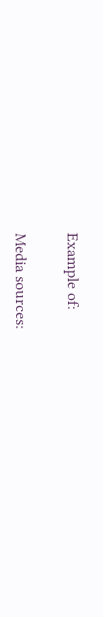Example of:


Media sources: